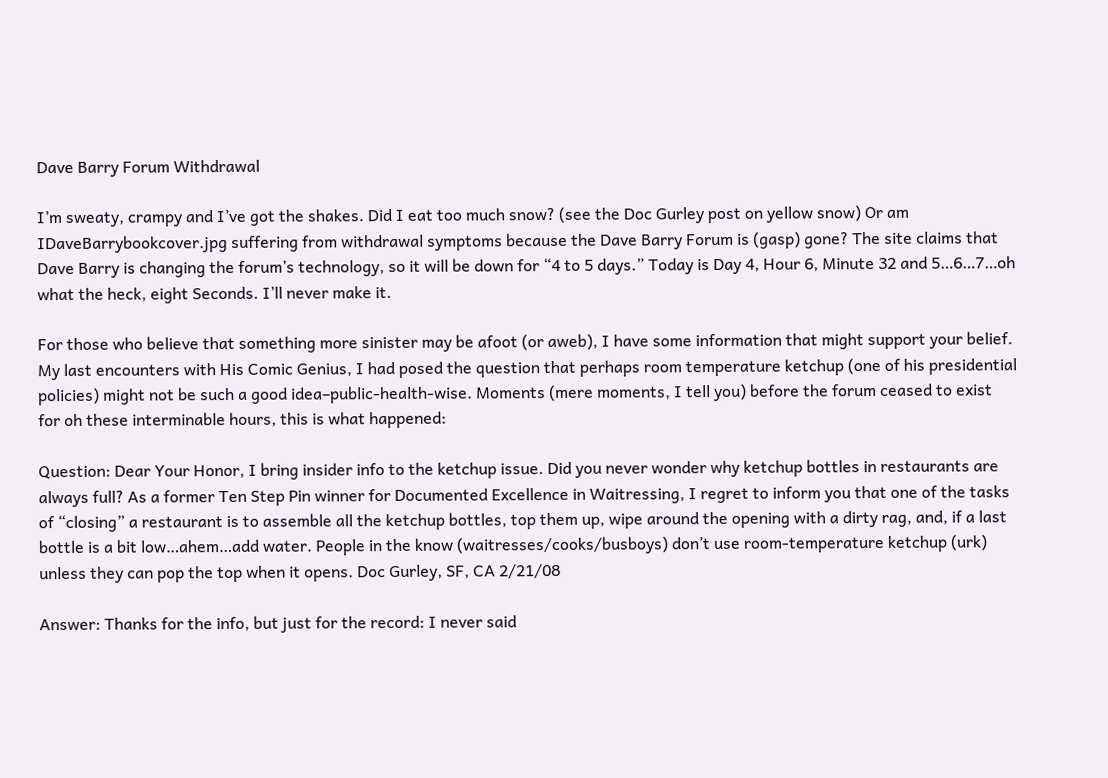Dave Barry Forum Withdrawal

I’m sweaty, crampy and I’ve got the shakes. Did I eat too much snow? (see the Doc Gurley post on yellow snow) Or am IDaveBarrybookcover.jpg suffering from withdrawal symptoms because the Dave Barry Forum is (gasp) gone? The site claims that Dave Barry is changing the forum’s technology, so it will be down for “4 to 5 days.” Today is Day 4, Hour 6, Minute 32 and 5…6…7…oh what the heck, eight Seconds. I’ll never make it.

For those who believe that something more sinister may be afoot (or aweb), I have some information that might support your belief. My last encounters with His Comic Genius, I had posed the question that perhaps room temperature ketchup (one of his presidential policies) might not be such a good idea–public-health-wise. Moments (mere moments, I tell you) before the forum ceased to exist for oh these interminable hours, this is what happened:

Question: Dear Your Honor, I bring insider info to the ketchup issue. Did you never wonder why ketchup bottles in restaurants are always full? As a former Ten Step Pin winner for Documented Excellence in Waitressing, I regret to inform you that one of the tasks of “closing” a restaurant is to assemble all the ketchup bottles, top them up, wipe around the opening with a dirty rag, and, if a last bottle is a bit low…ahem…add water. People in the know (waitresses/cooks/busboys) don’t use room-temperature ketchup (urk) unless they can pop the top when it opens. Doc Gurley, SF, CA 2/21/08

Answer: Thanks for the info, but just for the record: I never said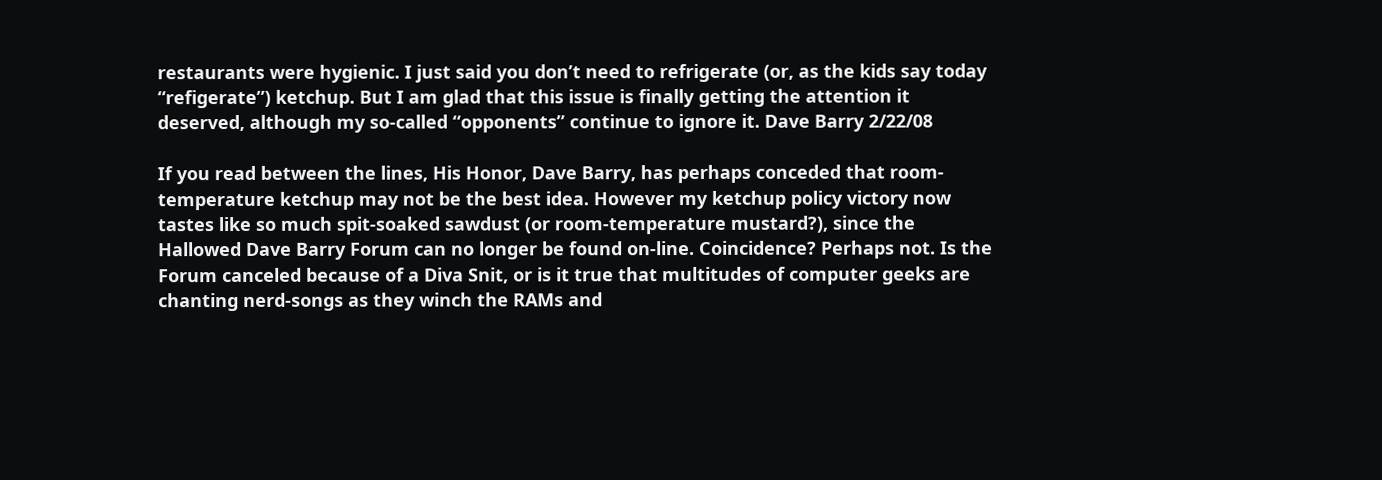restaurants were hygienic. I just said you don’t need to refrigerate (or, as the kids say today “refigerate”) ketchup. But I am glad that this issue is finally getting the attention it deserved, although my so-called “opponents” continue to ignore it. Dave Barry 2/22/08

If you read between the lines, His Honor, Dave Barry, has perhaps conceded that room-temperature ketchup may not be the best idea. However my ketchup policy victory now tastes like so much spit-soaked sawdust (or room-temperature mustard?), since the Hallowed Dave Barry Forum can no longer be found on-line. Coincidence? Perhaps not. Is the Forum canceled because of a Diva Snit, or is it true that multitudes of computer geeks are chanting nerd-songs as they winch the RAMs and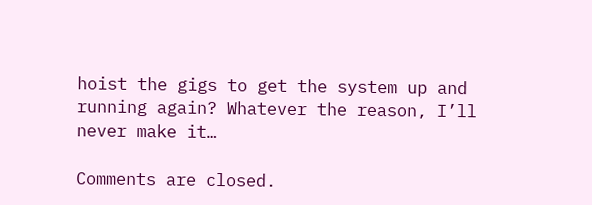hoist the gigs to get the system up and running again? Whatever the reason, I’ll never make it…

Comments are closed.